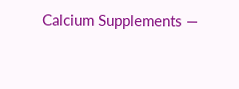Calcium Supplements —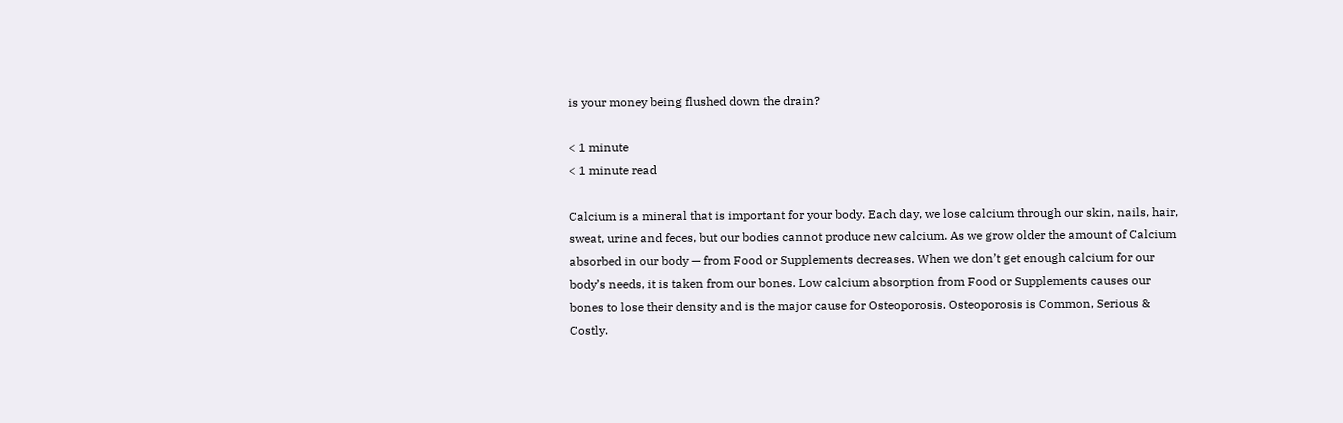is your money being flushed down the drain?

< 1 minute
< 1 minute read

Calcium is a mineral that is important for your body. Each day, we lose calcium through our skin, nails, hair, sweat, urine and feces, but our bodies cannot produce new calcium. As we grow older the amount of Calcium absorbed in our body — from Food or Supplements decreases. When we don’t get enough calcium for our body’s needs, it is taken from our bones. Low calcium absorption from Food or Supplements causes our bones to lose their density and is the major cause for Osteoporosis. Osteoporosis is Common, Serious & Costly.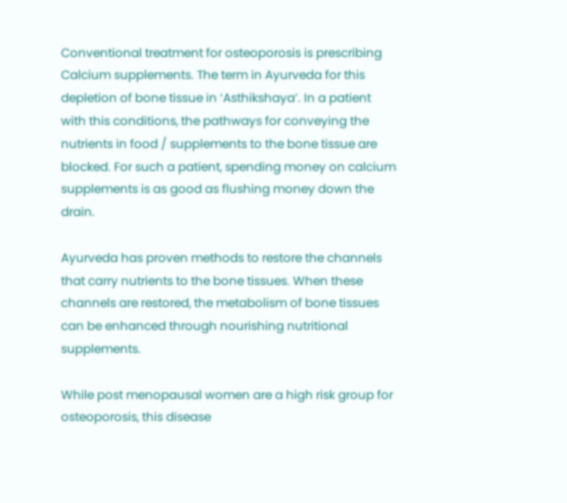Conventional treatment for osteoporosis is prescribing Calcium supplements. The term in Ayurveda for this depletion of bone tissue in ‘Asthikshaya’. In a patient with this conditions, the pathways for conveying the nutrients in food / supplements to the bone tissue are blocked. For such a patient, spending money on calcium supplements is as good as flushing money down the drain.

Ayurveda has proven methods to restore the channels that carry nutrients to the bone tissues. When these channels are restored, the metabolism of bone tissues can be enhanced through nourishing nutritional supplements.

While post menopausal women are a high risk group for osteoporosis, this disease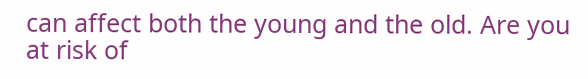can affect both the young and the old. Are you at risk of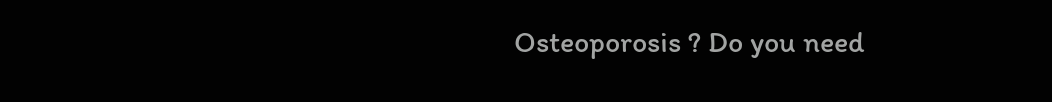Osteoporosis ? Do you need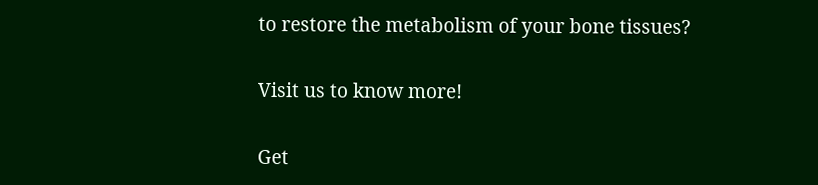to restore the metabolism of your bone tissues?

Visit us to know more!

Get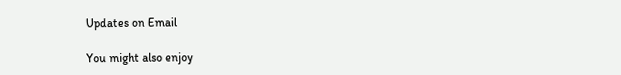Updates on Email

You might also enjoy